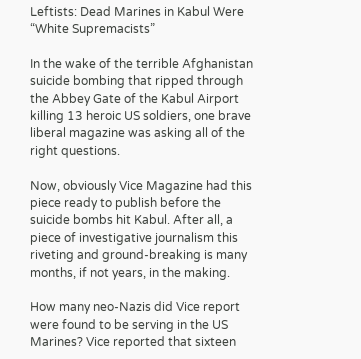Leftists: Dead Marines in Kabul Were “White Supremacists”

In the wake of the terrible Afghanistan suicide bombing that ripped through the Abbey Gate of the Kabul Airport killing 13 heroic US soldiers, one brave liberal magazine was asking all of the right questions.

Now, obviously Vice Magazine had this piece ready to publish before the suicide bombs hit Kabul. After all, a piece of investigative journalism this riveting and ground-breaking is many months, if not years, in the making.

How many neo-Nazis did Vice report were found to be serving in the US Marines? Vice reported that sixteen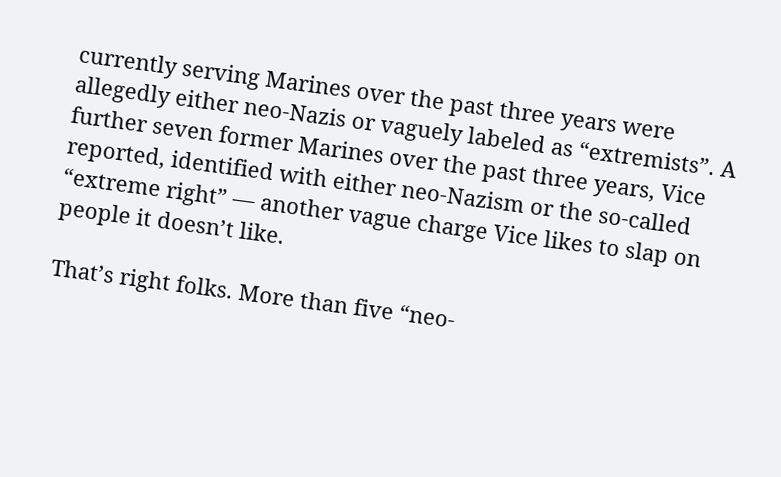currently serving Marines over the past three years were allegedly either neo-Nazis or vaguely labeled as “extremists”. A further seven former Marines over the past three years, Vice reported, identified with either neo-Nazism or the so-called “extreme right” — another vague charge Vice likes to slap on people it doesn’t like.

That’s right folks. More than five “neo-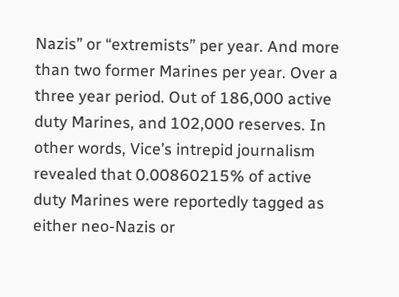Nazis” or “extremists” per year. And more than two former Marines per year. Over a three year period. Out of 186,000 active duty Marines, and 102,000 reserves. In other words, Vice’s intrepid journalism revealed that 0.00860215% of active duty Marines were reportedly tagged as either neo-Nazis or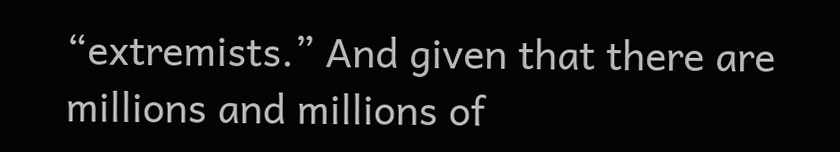“extremists.” And given that there are millions and millions of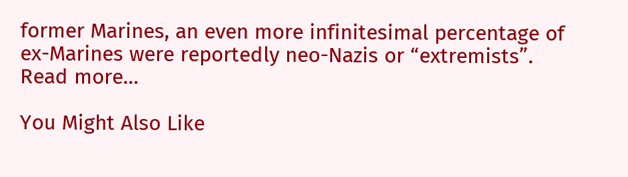former Marines, an even more infinitesimal percentage of ex-Marines were reportedly neo-Nazis or “extremists”. Read more…

You Might Also Like